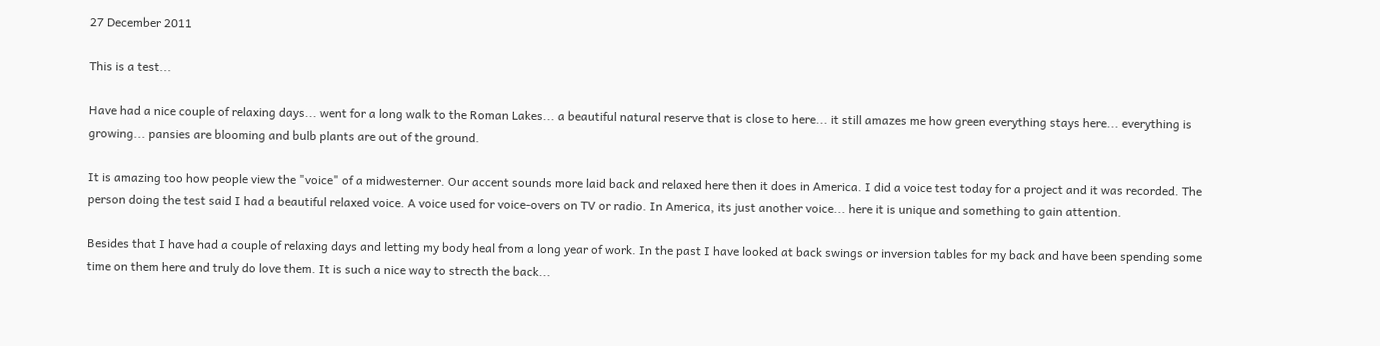27 December 2011

This is a test...

Have had a nice couple of relaxing days... went for a long walk to the Roman Lakes... a beautiful natural reserve that is close to here... it still amazes me how green everything stays here... everything is growing... pansies are blooming and bulb plants are out of the ground.

It is amazing too how people view the "voice" of a midwesterner. Our accent sounds more laid back and relaxed here then it does in America. I did a voice test today for a project and it was recorded. The person doing the test said I had a beautiful relaxed voice. A voice used for voice-overs on TV or radio. In America, its just another voice... here it is unique and something to gain attention.

Besides that I have had a couple of relaxing days and letting my body heal from a long year of work. In the past I have looked at back swings or inversion tables for my back and have been spending some time on them here and truly do love them. It is such a nice way to strecth the back...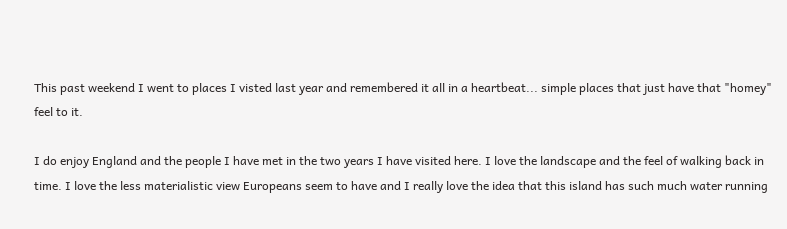This past weekend I went to places I visted last year and remembered it all in a heartbeat... simple places that just have that "homey" feel to it.

I do enjoy England and the people I have met in the two years I have visited here. I love the landscape and the feel of walking back in time. I love the less materialistic view Europeans seem to have and I really love the idea that this island has such much water running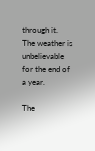through it. The weather is unbelievable for the end of a year.

The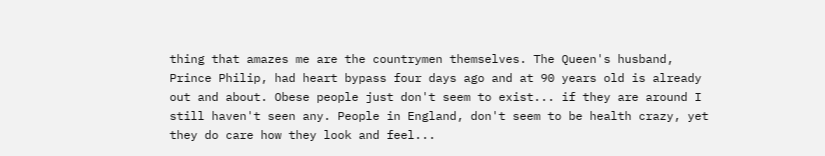thing that amazes me are the countrymen themselves. The Queen's husband, Prince Philip, had heart bypass four days ago and at 90 years old is already out and about. Obese people just don't seem to exist... if they are around I still haven't seen any. People in England, don't seem to be health crazy, yet they do care how they look and feel...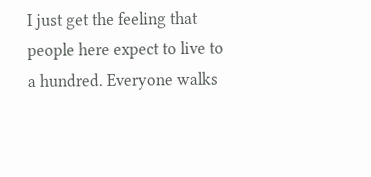I just get the feeling that people here expect to live to a hundred. Everyone walks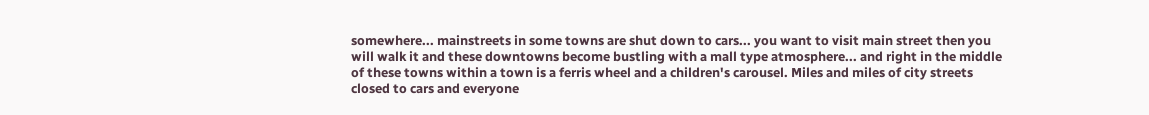somewhere... mainstreets in some towns are shut down to cars... you want to visit main street then you will walk it and these downtowns become bustling with a mall type atmosphere... and right in the middle of these towns within a town is a ferris wheel and a children's carousel. Miles and miles of city streets closed to cars and everyone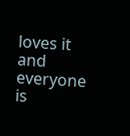loves it and everyone is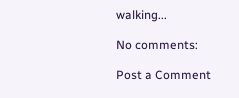walking...

No comments:

Post a Comment